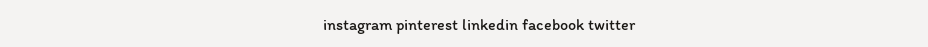instagram pinterest linkedin facebook twitter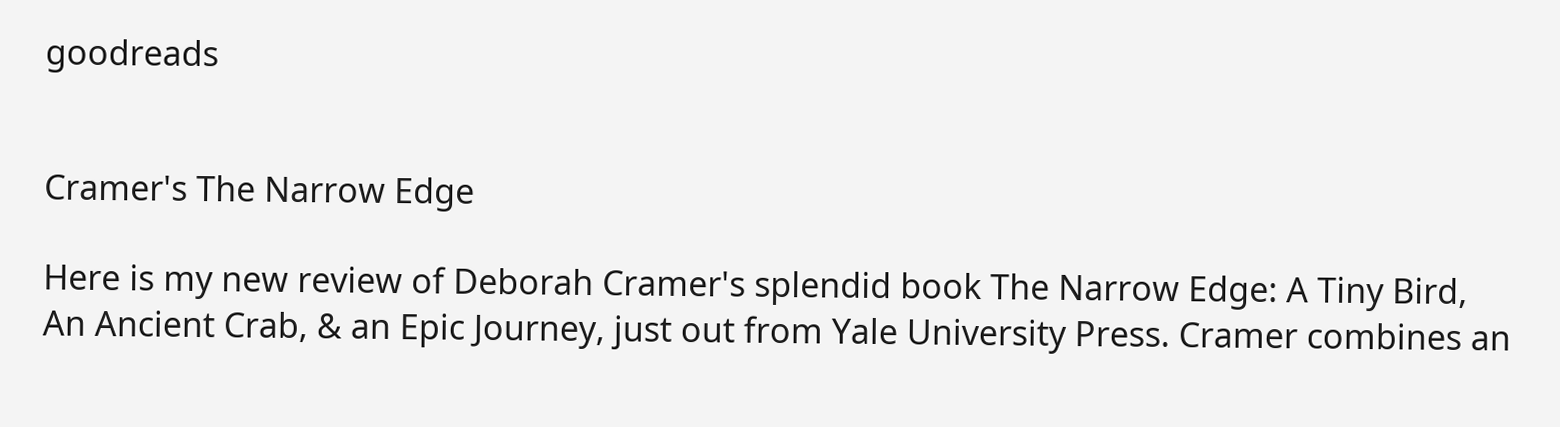goodreads


Cramer's The Narrow Edge

Here is my new review of Deborah Cramer's splendid book The Narrow Edge: A Tiny Bird, An Ancient Crab, & an Epic Journey, just out from Yale University Press. Cramer combines an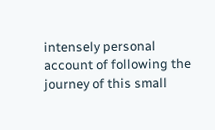intensely personal account of following the journey of this small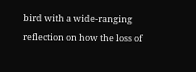bird with a wide-ranging reflection on how the loss of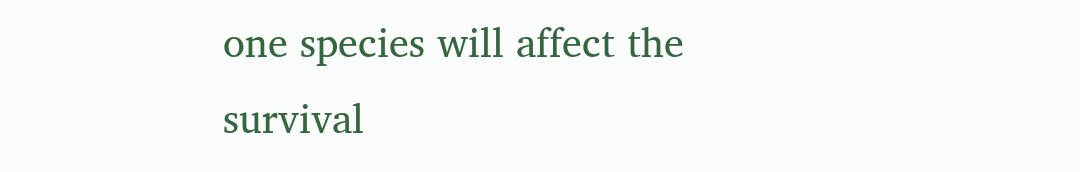one species will affect the survival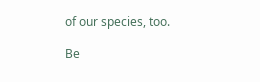of our species, too.

Be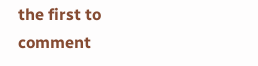the first to comment